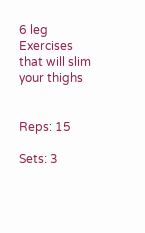6 leg Exercises that will slim your thighs


Reps: 15

Sets: 3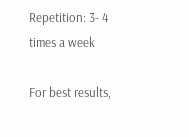Repetition: 3- 4 times a week

For best results,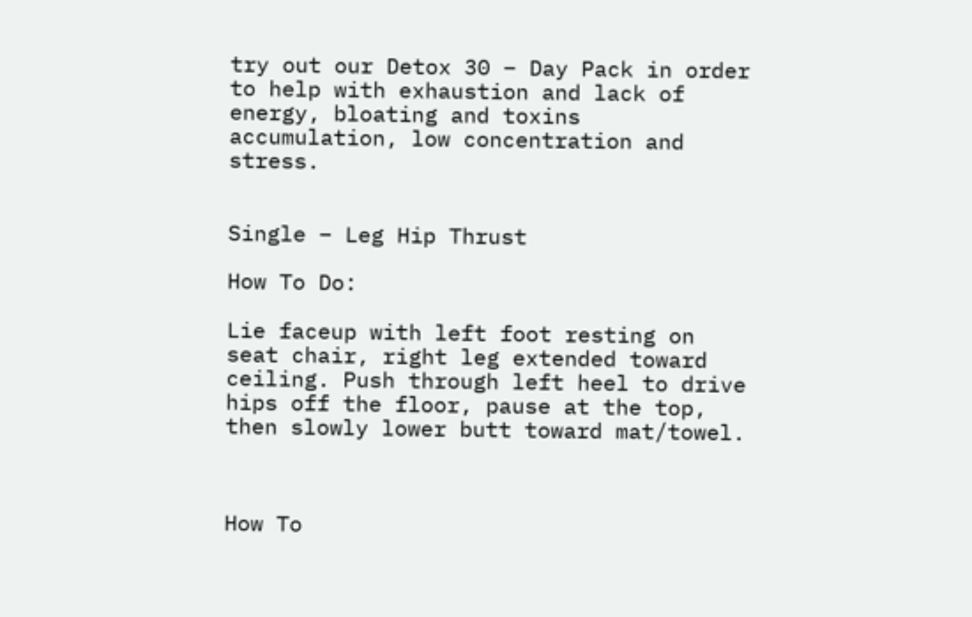try out our Detox 30 – Day Pack in order to help with exhaustion and lack of energy, bloating and toxins accumulation, low concentration and stress.


Single – Leg Hip Thrust

How To Do:

Lie faceup with left foot resting on seat chair, right leg extended toward ceiling. Push through left heel to drive hips off the floor, pause at the top, then slowly lower butt toward mat/towel.



How To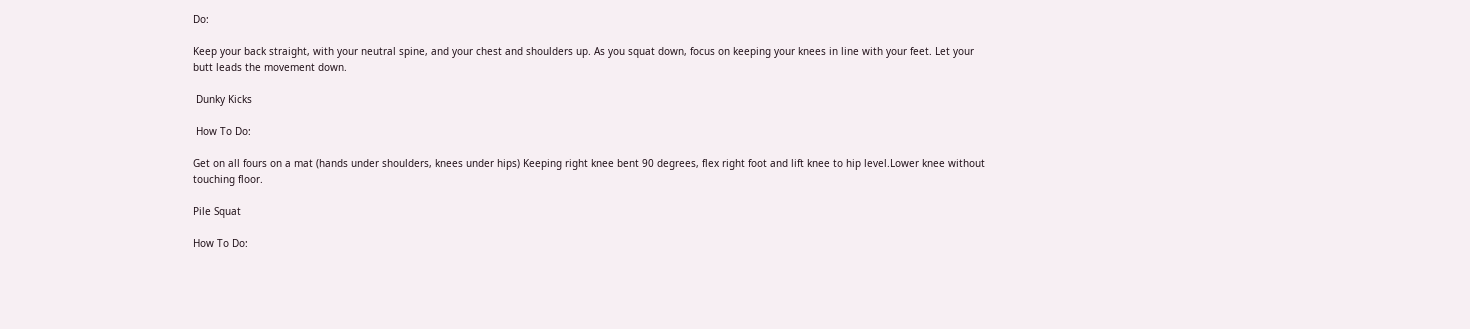Do:

Keep your back straight, with your neutral spine, and your chest and shoulders up. As you squat down, focus on keeping your knees in line with your feet. Let your butt leads the movement down.

 Dunky Kicks

 How To Do:

Get on all fours on a mat (hands under shoulders, knees under hips) Keeping right knee bent 90 degrees, flex right foot and lift knee to hip level.Lower knee without touching floor.

Pile Squat

How To Do: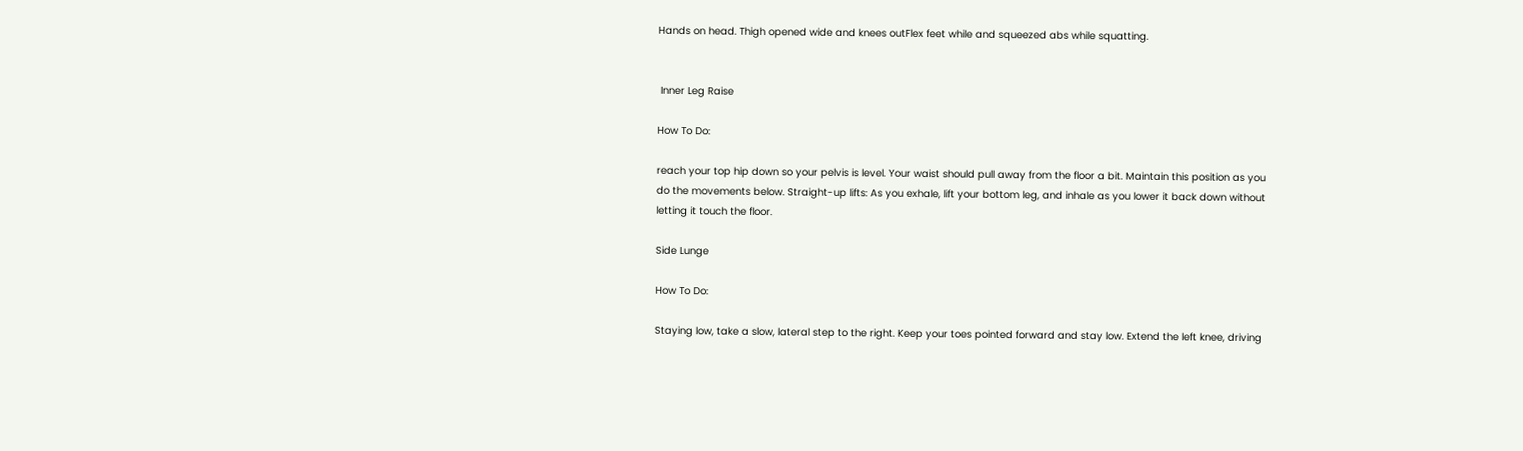Hands on head. Thigh opened wide and knees outFlex feet while and squeezed abs while squatting.


 Inner Leg Raise

How To Do:

reach your top hip down so your pelvis is level. Your waist should pull away from the floor a bit. Maintain this position as you do the movements below. Straight-up lifts: As you exhale, lift your bottom leg, and inhale as you lower it back down without letting it touch the floor.

Side Lunge

How To Do:

Staying low, take a slow, lateral step to the right. Keep your toes pointed forward and stay low. Extend the left knee, driving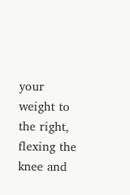your weight to the right, flexing the knee and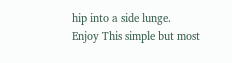hip into a side lunge.
Enjoy This simple but most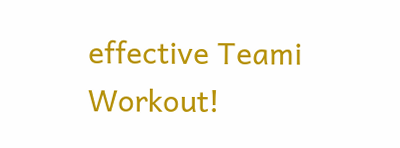effective Teami Workout!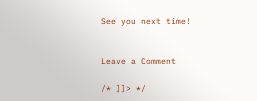See you next time!


Leave a Comment

/* ]]> */